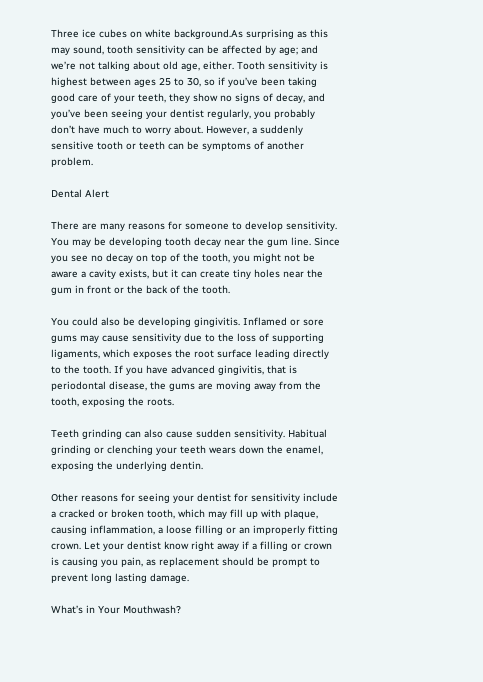Three ice cubes on white background.As surprising as this may sound, tooth sensitivity can be affected by age; and we’re not talking about old age, either. Tooth sensitivity is highest between ages 25 to 30, so if you’ve been taking good care of your teeth, they show no signs of decay, and you’ve been seeing your dentist regularly, you probably don’t have much to worry about. However, a suddenly sensitive tooth or teeth can be symptoms of another problem.

Dental Alert

There are many reasons for someone to develop sensitivity. You may be developing tooth decay near the gum line. Since you see no decay on top of the tooth, you might not be aware a cavity exists, but it can create tiny holes near the gum in front or the back of the tooth.

You could also be developing gingivitis. Inflamed or sore gums may cause sensitivity due to the loss of supporting ligaments, which exposes the root surface leading directly to the tooth. If you have advanced gingivitis, that is periodontal disease, the gums are moving away from the tooth, exposing the roots.

Teeth grinding can also cause sudden sensitivity. Habitual grinding or clenching your teeth wears down the enamel, exposing the underlying dentin.

Other reasons for seeing your dentist for sensitivity include a cracked or broken tooth, which may fill up with plaque, causing inflammation, a loose filling or an improperly fitting crown. Let your dentist know right away if a filling or crown is causing you pain, as replacement should be prompt to prevent long lasting damage.

What’s in Your Mouthwash?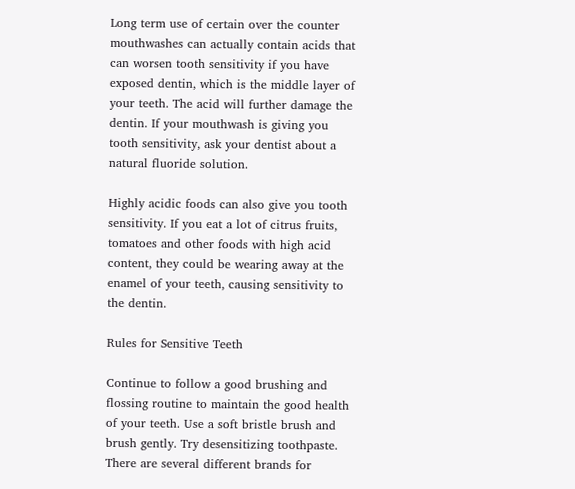Long term use of certain over the counter mouthwashes can actually contain acids that can worsen tooth sensitivity if you have exposed dentin, which is the middle layer of your teeth. The acid will further damage the dentin. If your mouthwash is giving you tooth sensitivity, ask your dentist about a natural fluoride solution.

Highly acidic foods can also give you tooth sensitivity. If you eat a lot of citrus fruits, tomatoes and other foods with high acid content, they could be wearing away at the enamel of your teeth, causing sensitivity to the dentin.

Rules for Sensitive Teeth

Continue to follow a good brushing and flossing routine to maintain the good health of your teeth. Use a soft bristle brush and brush gently. Try desensitizing toothpaste. There are several different brands for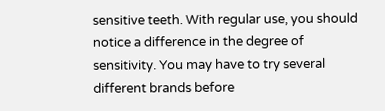sensitive teeth. With regular use, you should notice a difference in the degree of sensitivity. You may have to try several different brands before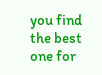you find the best one for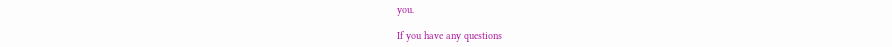you.

If you have any questions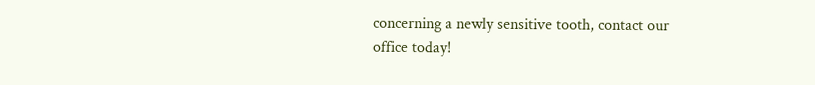concerning a newly sensitive tooth, contact our office today!